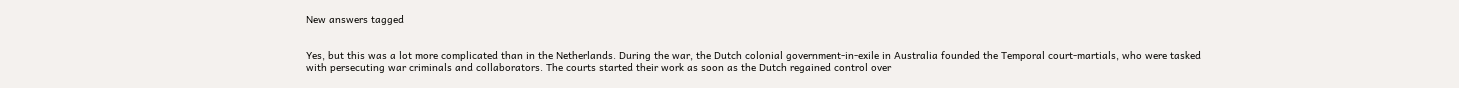New answers tagged


Yes, but this was a lot more complicated than in the Netherlands. During the war, the Dutch colonial government-in-exile in Australia founded the Temporal court-martials, who were tasked with persecuting war criminals and collaborators. The courts started their work as soon as the Dutch regained control over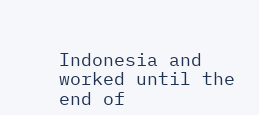Indonesia and worked until the end of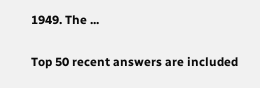1949. The ...

Top 50 recent answers are included